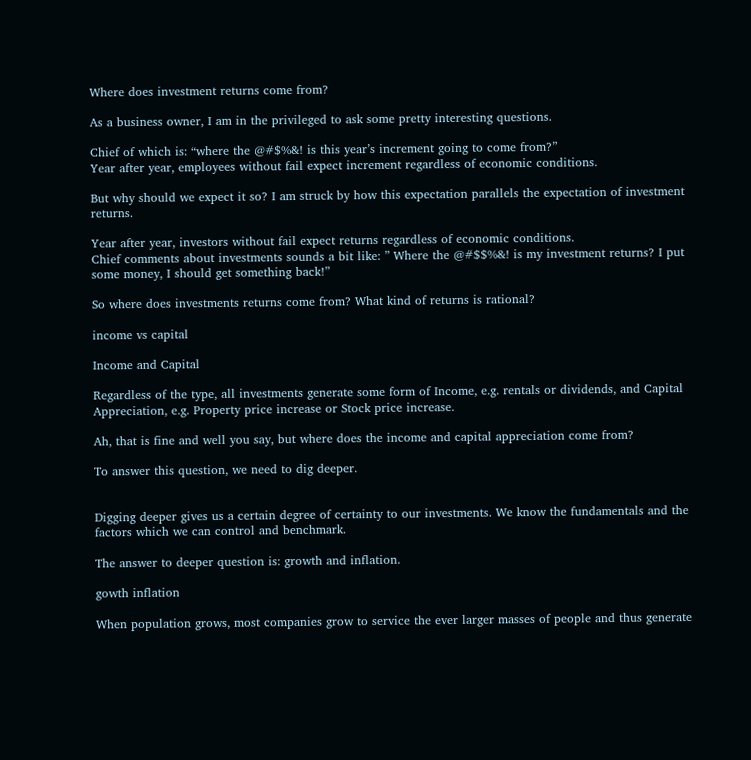Where does investment returns come from?

As a business owner, I am in the privileged to ask some pretty interesting questions.

Chief of which is: “where the @#$%&! is this year’s increment going to come from?”
Year after year, employees without fail expect increment regardless of economic conditions.

But why should we expect it so? I am struck by how this expectation parallels the expectation of investment returns.

Year after year, investors without fail expect returns regardless of economic conditions.
Chief comments about investments sounds a bit like: ” Where the @#$$%&! is my investment returns? I put some money, I should get something back!”

So where does investments returns come from? What kind of returns is rational?

income vs capital

Income and Capital

Regardless of the type, all investments generate some form of Income, e.g. rentals or dividends, and Capital Appreciation, e.g. Property price increase or Stock price increase.

Ah, that is fine and well you say, but where does the income and capital appreciation come from?

To answer this question, we need to dig deeper.


Digging deeper gives us a certain degree of certainty to our investments. We know the fundamentals and the factors which we can control and benchmark.

The answer to deeper question is: growth and inflation.

gowth inflation

When population grows, most companies grow to service the ever larger masses of people and thus generate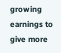growing earnings to give more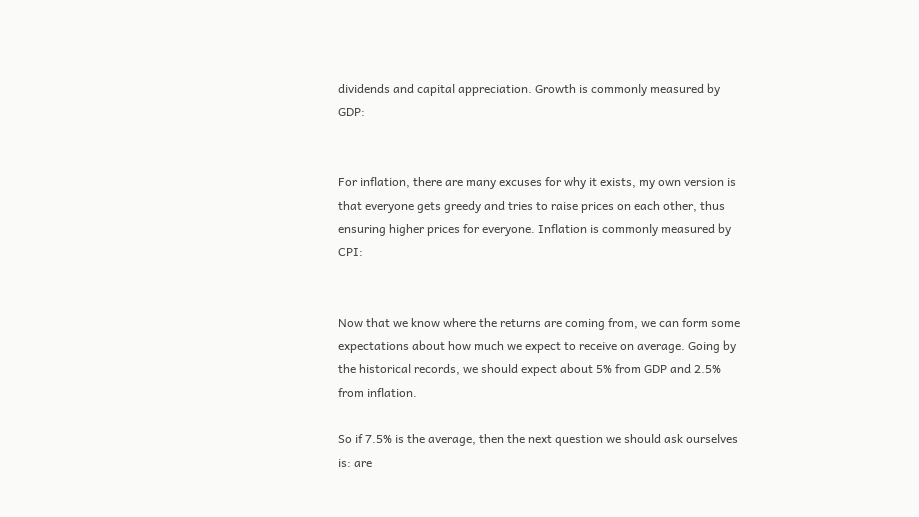dividends and capital appreciation. Growth is commonly measured by GDP:


For inflation, there are many excuses for why it exists, my own version is that everyone gets greedy and tries to raise prices on each other, thus ensuring higher prices for everyone. Inflation is commonly measured by CPI:


Now that we know where the returns are coming from, we can form some expectations about how much we expect to receive on average. Going by the historical records, we should expect about 5% from GDP and 2.5% from inflation.

So if 7.5% is the average, then the next question we should ask ourselves is: are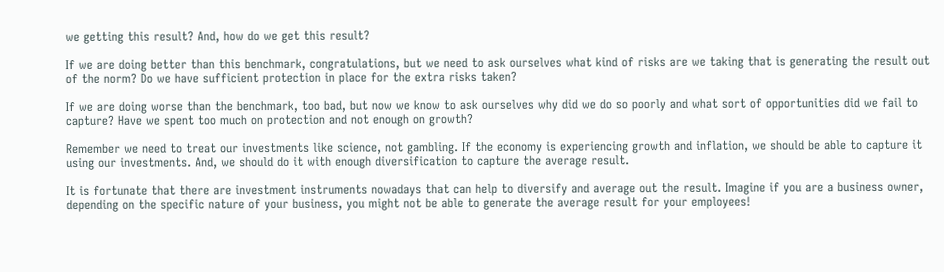we getting this result? And, how do we get this result?

If we are doing better than this benchmark, congratulations, but we need to ask ourselves what kind of risks are we taking that is generating the result out of the norm? Do we have sufficient protection in place for the extra risks taken?

If we are doing worse than the benchmark, too bad, but now we know to ask ourselves why did we do so poorly and what sort of opportunities did we fail to capture? Have we spent too much on protection and not enough on growth?

Remember we need to treat our investments like science, not gambling. If the economy is experiencing growth and inflation, we should be able to capture it using our investments. And, we should do it with enough diversification to capture the average result.

It is fortunate that there are investment instruments nowadays that can help to diversify and average out the result. Imagine if you are a business owner, depending on the specific nature of your business, you might not be able to generate the average result for your employees!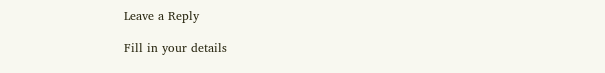Leave a Reply

Fill in your details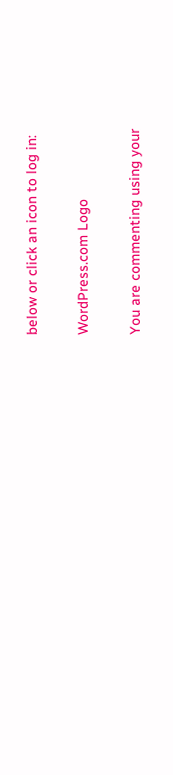below or click an icon to log in:

WordPress.com Logo

You are commenting using your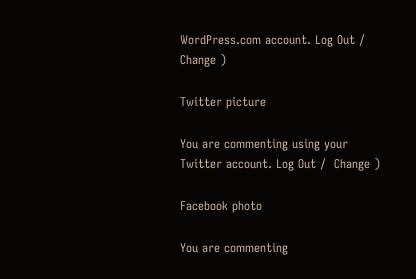WordPress.com account. Log Out /  Change )

Twitter picture

You are commenting using your Twitter account. Log Out /  Change )

Facebook photo

You are commenting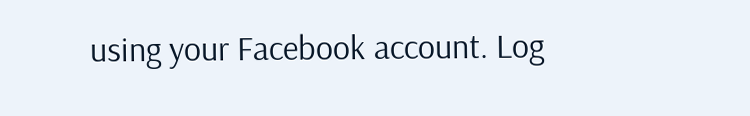using your Facebook account. Log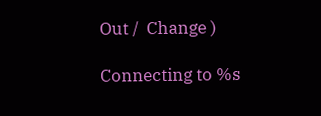Out /  Change )

Connecting to %s